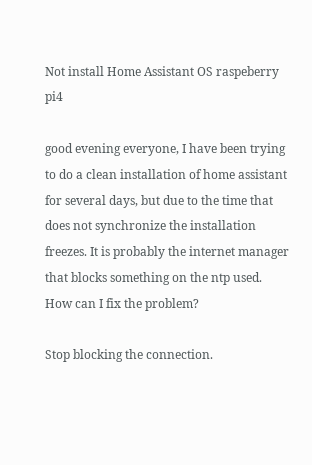Not install Home Assistant OS raspeberry pi4

good evening everyone, I have been trying to do a clean installation of home assistant for several days, but due to the time that does not synchronize the installation freezes. It is probably the internet manager that blocks something on the ntp used.
How can I fix the problem?

Stop blocking the connection.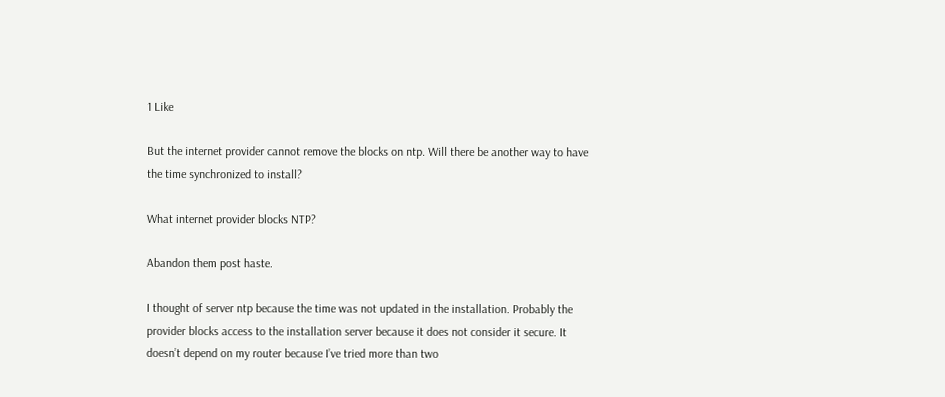1 Like

But the internet provider cannot remove the blocks on ntp. Will there be another way to have the time synchronized to install?

What internet provider blocks NTP?

Abandon them post haste.

I thought of server ntp because the time was not updated in the installation. Probably the provider blocks access to the installation server because it does not consider it secure. It doesn’t depend on my router because I’ve tried more than two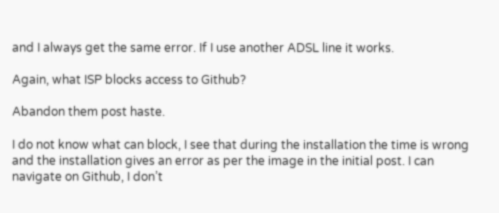and I always get the same error. If I use another ADSL line it works.

Again, what ISP blocks access to Github?

Abandon them post haste.

I do not know what can block, I see that during the installation the time is wrong and the installation gives an error as per the image in the initial post. I can navigate on Github, I don’t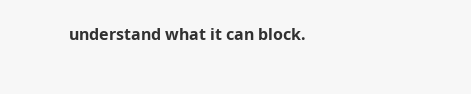understand what it can block.